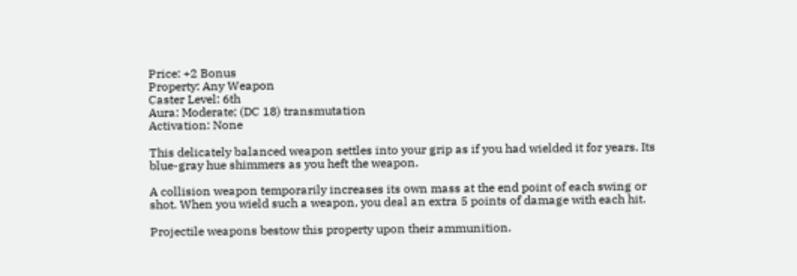Price: +2 Bonus
Property: Any Weapon
Caster Level: 6th
Aura: Moderate; (DC 18) transmutation
Activation: None

This delicately balanced weapon settles into your grip as if you had wielded it for years. Its blue-gray hue shimmers as you heft the weapon.

A collision weapon temporarily increases its own mass at the end point of each swing or shot. When you wield such a weapon, you deal an extra 5 points of damage with each hit.

Projectile weapons bestow this property upon their ammunition.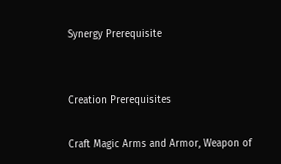Synergy Prerequisite


Creation Prerequisites

Craft Magic Arms and Armor, Weapon of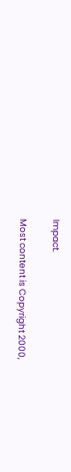Impact.

Most content is Copyright 2000,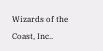Wizards of the Coast, Inc..